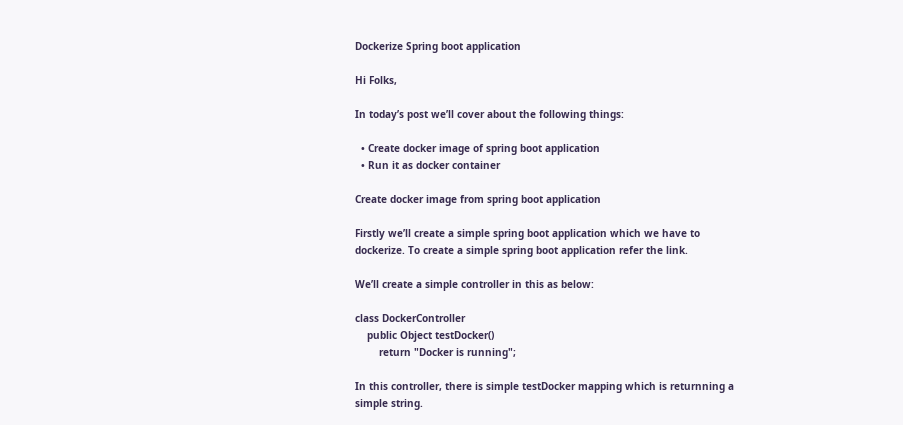Dockerize Spring boot application

Hi Folks,

In today’s post we’ll cover about the following things:

  • Create docker image of spring boot application
  • Run it as docker container

Create docker image from spring boot application

Firstly we’ll create a simple spring boot application which we have to dockerize. To create a simple spring boot application refer the link.

We’ll create a simple controller in this as below:

class DockerController
    public Object testDocker()
        return "Docker is running";

In this controller, there is simple testDocker mapping which is returnning a simple string.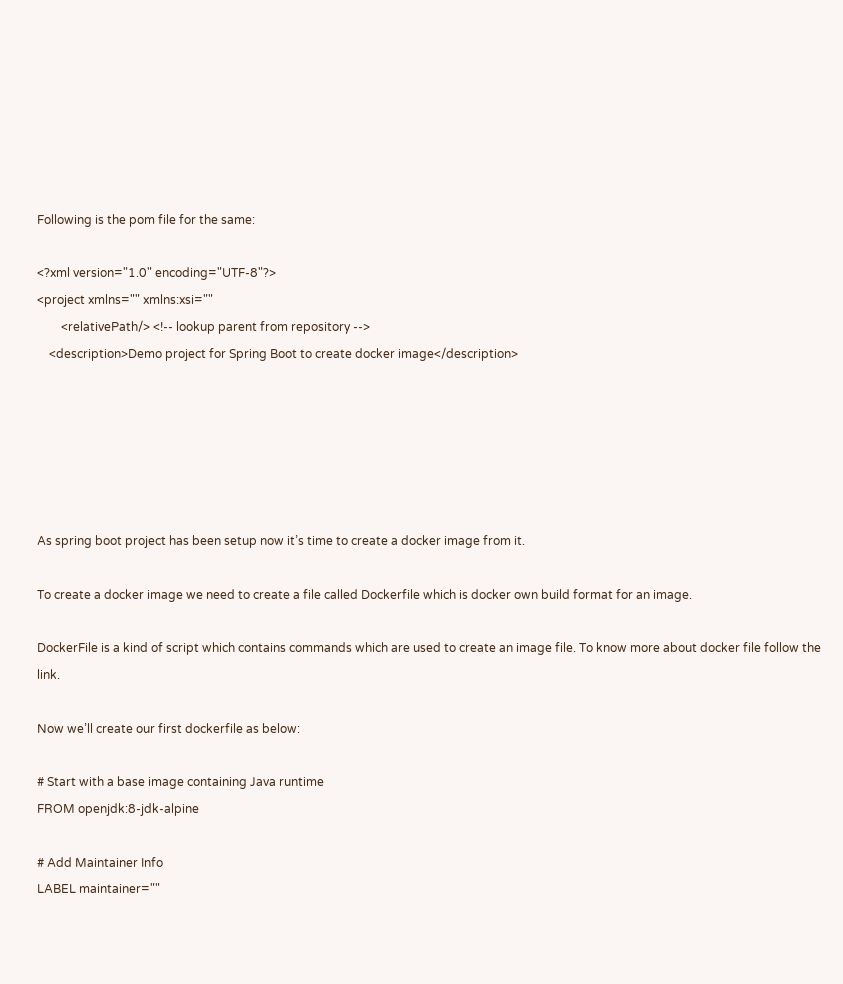Following is the pom file for the same:

<?xml version="1.0" encoding="UTF-8"?>
<project xmlns="" xmlns:xsi=""
        <relativePath/> <!-- lookup parent from repository -->
    <description>Demo project for Spring Boot to create docker image</description>






As spring boot project has been setup now it’s time to create a docker image from it.

To create a docker image we need to create a file called Dockerfile which is docker own build format for an image.

DockerFile is a kind of script which contains commands which are used to create an image file. To know more about docker file follow the link.

Now we’ll create our first dockerfile as below:

# Start with a base image containing Java runtime
FROM openjdk:8-jdk-alpine

# Add Maintainer Info
LABEL maintainer=""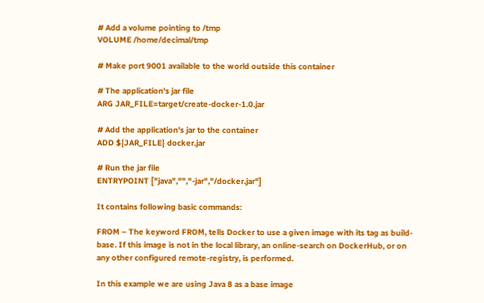# Add a volume pointing to /tmp
VOLUME /home/decimal/tmp

# Make port 9001 available to the world outside this container

# The application's jar file
ARG JAR_FILE=target/create-docker-1.0.jar

# Add the application's jar to the container
ADD ${JAR_FILE} docker.jar

# Run the jar file
ENTRYPOINT ["java","","-jar","/docker.jar"]

It contains following basic commands:

FROM – The keyword FROM, tells Docker to use a given image with its tag as build-base. If this image is not in the local library, an online-search on DockerHub, or on any other configured remote-registry, is performed.

In this example we are using Java 8 as a base image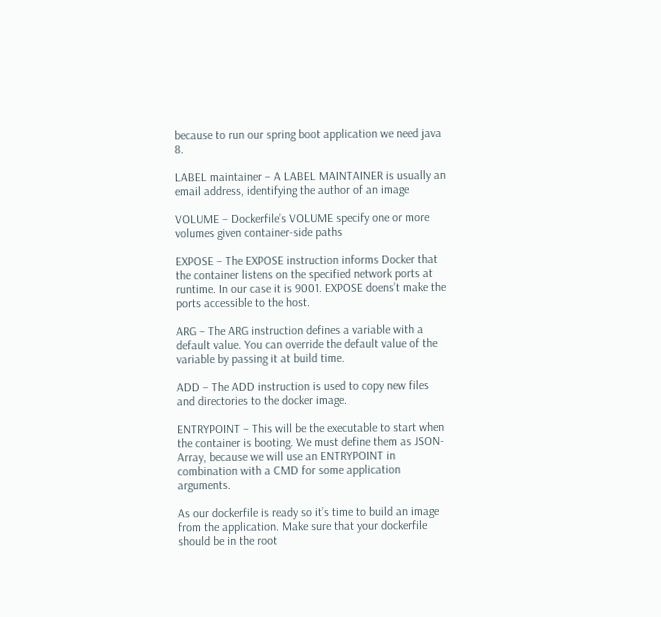because to run our spring boot application we need java 8.

LABEL maintainer – A LABEL MAINTAINER is usually an email address, identifying the author of an image

VOLUME – Dockerfile’s VOLUME specify one or more volumes given container-side paths

EXPOSE – The EXPOSE instruction informs Docker that the container listens on the specified network ports at runtime. In our case it is 9001. EXPOSE doens’t make the ports accessible to the host.

ARG – The ARG instruction defines a variable with a default value. You can override the default value of the variable by passing it at build time.

ADD – The ADD instruction is used to copy new files and directories to the docker image.

ENTRYPOINT – This will be the executable to start when the container is booting. We must define them as JSON-Array, because we will use an ENTRYPOINT in combination with a CMD for some application arguments.

As our dockerfile is ready so it’s time to build an image from the application. Make sure that your dockerfile should be in the root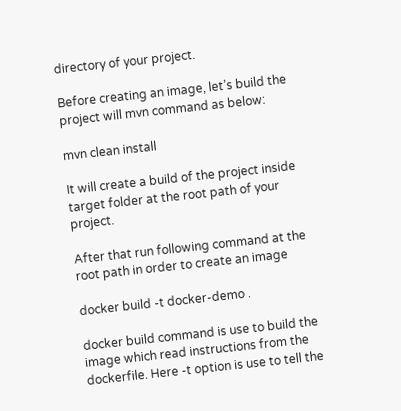directory of your project.

Before creating an image, let’s build the project will mvn command as below:

mvn clean install

It will create a build of the project inside target folder at the root path of your project.

After that run following command at the root path in order to create an image

docker build -t docker-demo .

docker build command is use to build the image which read instructions from the dockerfile. Here -t option is use to tell the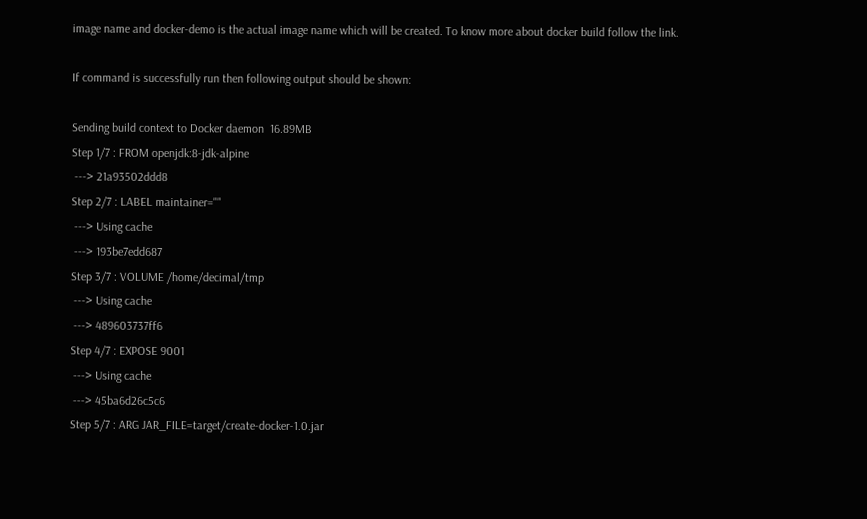image name and docker-demo is the actual image name which will be created. To know more about docker build follow the link.

If command is successfully run then following output should be shown:

Sending build context to Docker daemon  16.89MB
Step 1/7 : FROM openjdk:8-jdk-alpine
 ---> 21a93502ddd8
Step 2/7 : LABEL maintainer=""
 ---> Using cache
 ---> 193be7edd687
Step 3/7 : VOLUME /home/decimal/tmp
 ---> Using cache
 ---> 489603737ff6
Step 4/7 : EXPOSE 9001
 ---> Using cache
 ---> 45ba6d26c5c6
Step 5/7 : ARG JAR_FILE=target/create-docker-1.0.jar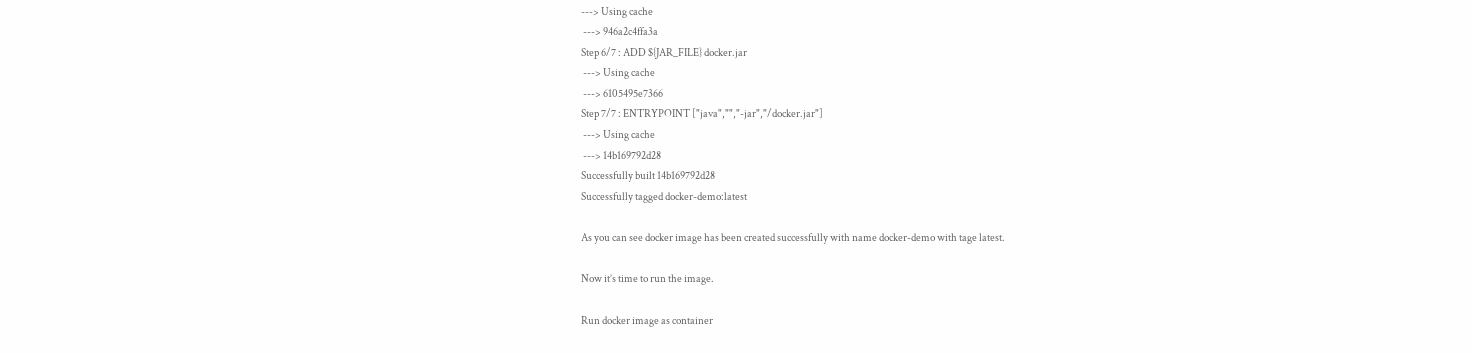---> Using cache
 ---> 946a2c4ffa3a
Step 6/7 : ADD ${JAR_FILE} docker.jar
 ---> Using cache
 ---> 6105495e7366
Step 7/7 : ENTRYPOINT ["java","","-jar","/docker.jar"]
 ---> Using cache
 ---> 14b169792d28
Successfully built 14b169792d28
Successfully tagged docker-demo:latest

As you can see docker image has been created successfully with name docker-demo with tage latest.

Now it’s time to run the image.

Run docker image as container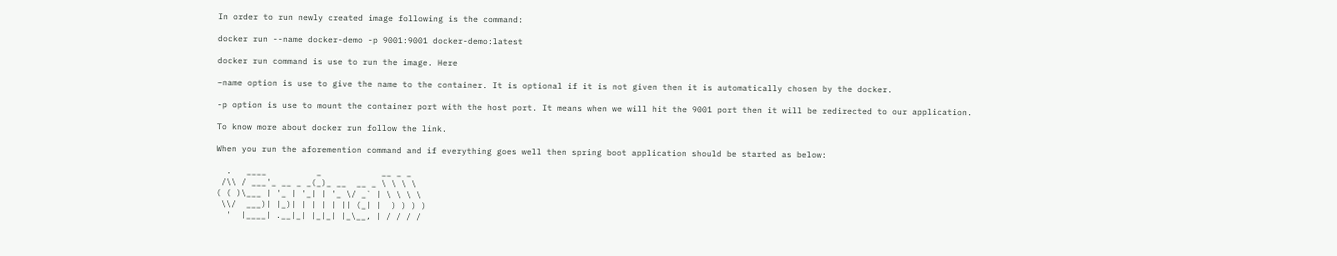In order to run newly created image following is the command:

docker run --name docker-demo -p 9001:9001 docker-demo:latest

docker run command is use to run the image. Here

–name option is use to give the name to the container. It is optional if it is not given then it is automatically chosen by the docker.

-p option is use to mount the container port with the host port. It means when we will hit the 9001 port then it will be redirected to our application.

To know more about docker run follow the link.

When you run the aforemention command and if everything goes well then spring boot application should be started as below:

  .   ____          _            __ _ _
 /\\ / ___'_ __ _ _(_)_ __  __ _ \ \ \ \
( ( )\___ | '_ | '_| | '_ \/ _` | \ \ \ \
 \\/  ___)| |_)| | | | | || (_| |  ) ) ) )
  '  |____| .__|_| |_|_| |_\__, | / / / /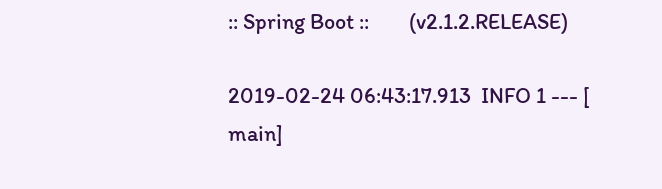:: Spring Boot ::        (v2.1.2.RELEASE)

2019-02-24 06:43:17.913  INFO 1 --- [           main]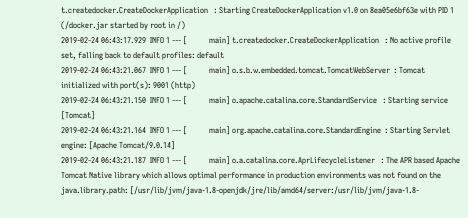t.createdocker.CreateDockerApplication   : Starting CreateDockerApplication v1.0 on 8ea05e6bf63e with PID 1 (/docker.jar started by root in /)
2019-02-24 06:43:17.929  INFO 1 --- [           main] t.createdocker.CreateDockerApplication   : No active profile set, falling back to default profiles: default
2019-02-24 06:43:21.067  INFO 1 --- [           main] o.s.b.w.embedded.tomcat.TomcatWebServer  : Tomcat initialized with port(s): 9001 (http)
2019-02-24 06:43:21.150  INFO 1 --- [           main] o.apache.catalina.core.StandardService   : Starting service [Tomcat]
2019-02-24 06:43:21.164  INFO 1 --- [           main] org.apache.catalina.core.StandardEngine  : Starting Servlet engine: [Apache Tomcat/9.0.14]
2019-02-24 06:43:21.187  INFO 1 --- [           main] o.a.catalina.core.AprLifecycleListener   : The APR based Apache Tomcat Native library which allows optimal performance in production environments was not found on the java.library.path: [/usr/lib/jvm/java-1.8-openjdk/jre/lib/amd64/server:/usr/lib/jvm/java-1.8-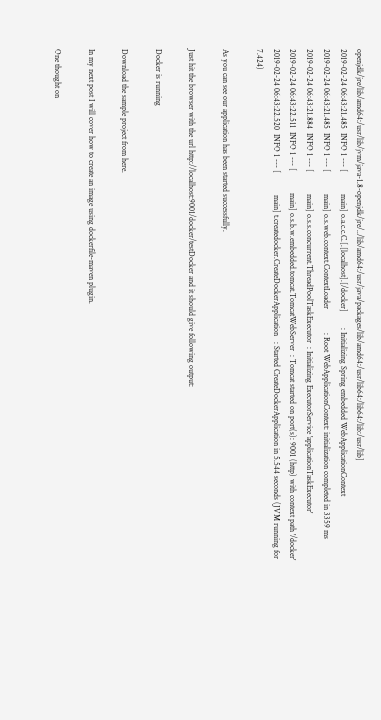openjdk/jre/lib/amd64:/usr/lib/jvm/java-1.8-openjdk/jre/../lib/amd64:/usr/java/packages/lib/amd64:/usr/lib64:/lib64:/lib:/usr/lib]
2019-02-24 06:43:21.485  INFO 1 --- [           main] o.a.c.c.C.[.[localhost].[/docker]        : Initializing Spring embedded WebApplicationContext
2019-02-24 06:43:21.485  INFO 1 --- [           main] o.s.web.context.ContextLoader            : Root WebApplicationContext: initialization completed in 3359 ms
2019-02-24 06:43:21.884  INFO 1 --- [           main] o.s.s.concurrent.ThreadPoolTaskExecutor  : Initializing ExecutorService 'applicationTaskExecutor'
2019-02-24 06:43:22.511  INFO 1 --- [           main] o.s.b.w.embedded.tomcat.TomcatWebServer  : Tomcat started on port(s): 9001 (http) with context path '/docker'
2019-02-24 06:43:22.520  INFO 1 --- [           main] t.createdocker.CreateDockerApplication   : Started CreateDockerApplication in 5.544 seconds (JVM running for 7.424)

As you can see our application has been started successfully.

Just hit the browser with the url http://localhost:9001/docker/testDocker and it should give following output:

Docker is running

Download the sample project from here.

In my next post I will cover how to create an image using dockerfile-maven plugin.

One thought on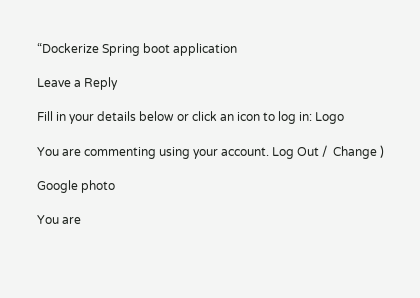“Dockerize Spring boot application

Leave a Reply

Fill in your details below or click an icon to log in: Logo

You are commenting using your account. Log Out /  Change )

Google photo

You are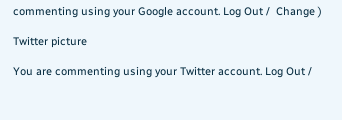commenting using your Google account. Log Out /  Change )

Twitter picture

You are commenting using your Twitter account. Log Out /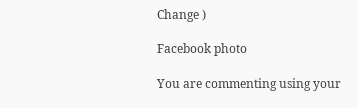Change )

Facebook photo

You are commenting using your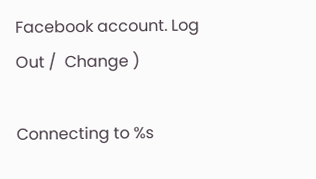Facebook account. Log Out /  Change )

Connecting to %s